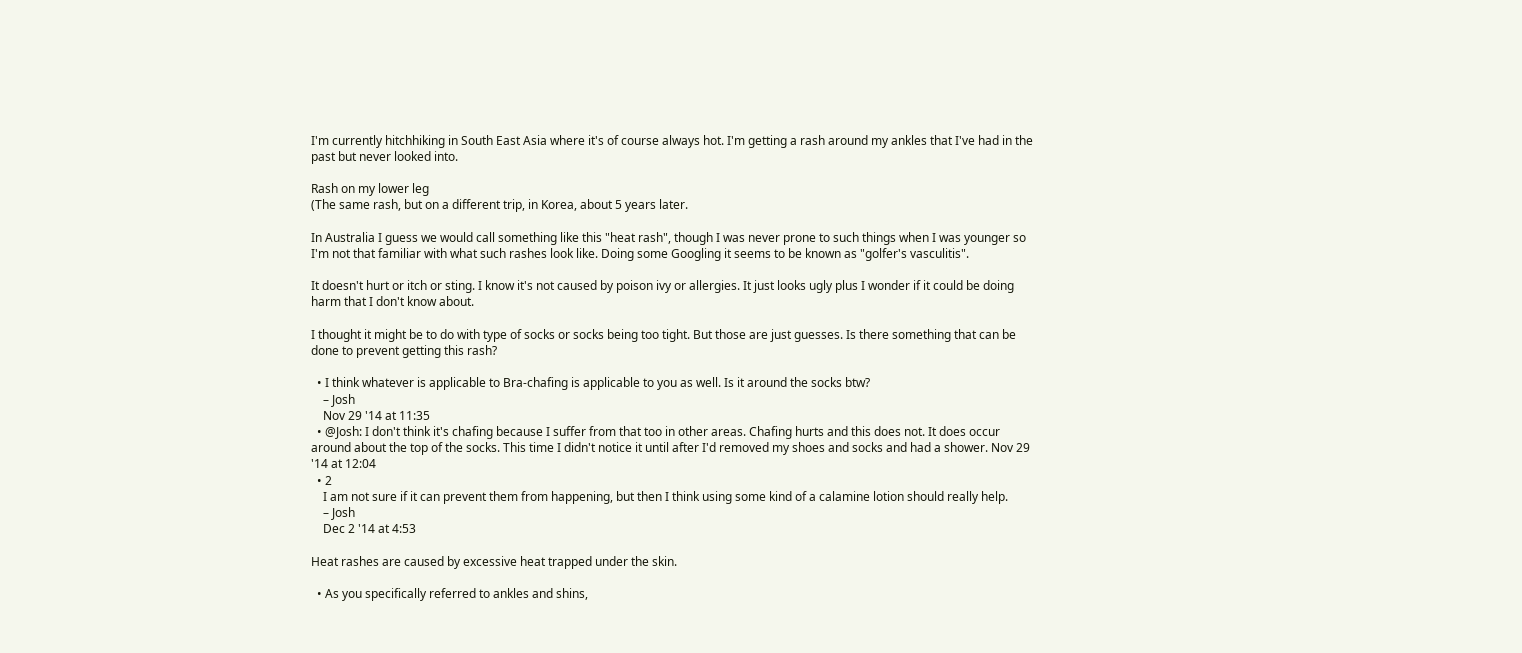I'm currently hitchhiking in South East Asia where it's of course always hot. I'm getting a rash around my ankles that I've had in the past but never looked into.

Rash on my lower leg
(The same rash, but on a different trip, in Korea, about 5 years later.

In Australia I guess we would call something like this "heat rash", though I was never prone to such things when I was younger so I'm not that familiar with what such rashes look like. Doing some Googling it seems to be known as "golfer's vasculitis".

It doesn't hurt or itch or sting. I know it's not caused by poison ivy or allergies. It just looks ugly plus I wonder if it could be doing harm that I don't know about.

I thought it might be to do with type of socks or socks being too tight. But those are just guesses. Is there something that can be done to prevent getting this rash?

  • I think whatever is applicable to Bra-chafing is applicable to you as well. Is it around the socks btw?
    – Josh
    Nov 29 '14 at 11:35
  • @Josh: I don't think it's chafing because I suffer from that too in other areas. Chafing hurts and this does not. It does occur around about the top of the socks. This time I didn't notice it until after I'd removed my shoes and socks and had a shower. Nov 29 '14 at 12:04
  • 2
    I am not sure if it can prevent them from happening, but then I think using some kind of a calamine lotion should really help.
    – Josh
    Dec 2 '14 at 4:53

Heat rashes are caused by excessive heat trapped under the skin.

  • As you specifically referred to ankles and shins,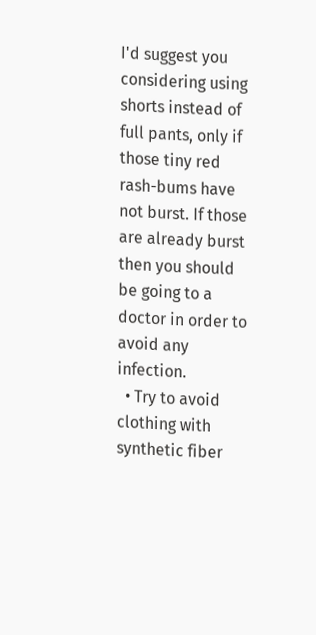I'd suggest you considering using shorts instead of full pants, only if those tiny red rash-bums have not burst. If those are already burst then you should be going to a doctor in order to avoid any infection.
  • Try to avoid clothing with synthetic fiber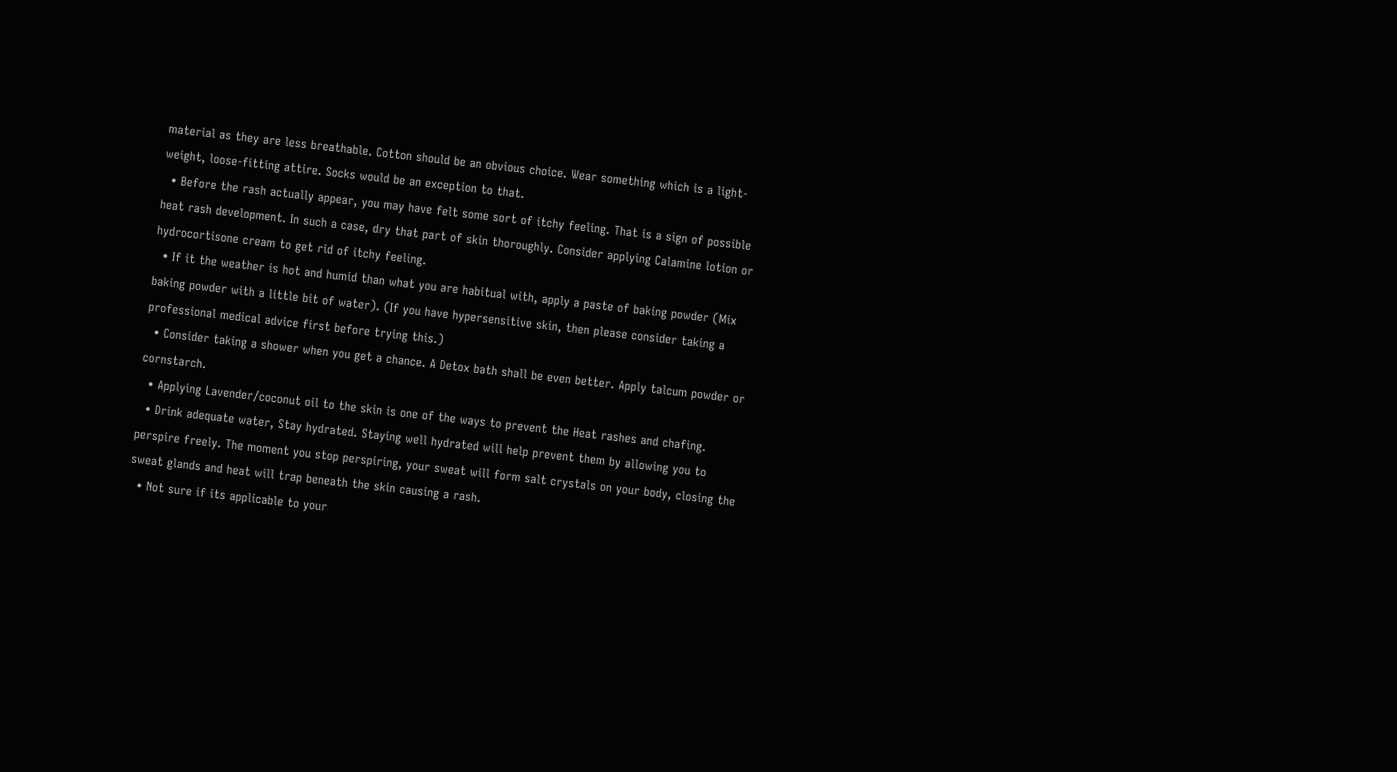material as they are less breathable. Cotton should be an obvious choice. Wear something which is a light-weight, loose-fitting attire. Socks would be an exception to that.
  • Before the rash actually appear, you may have felt some sort of itchy feeling. That is a sign of possible heat rash development. In such a case, dry that part of skin thoroughly. Consider applying Calamine lotion or hydrocortisone cream to get rid of itchy feeling.
  • If it the weather is hot and humid than what you are habitual with, apply a paste of baking powder (Mix baking powder with a little bit of water). (If you have hypersensitive skin, then please consider taking a professional medical advice first before trying this.)
  • Consider taking a shower when you get a chance. A Detox bath shall be even better. Apply talcum powder or cornstarch.
  • Applying Lavender/coconut oil to the skin is one of the ways to prevent the Heat rashes and chafing.
  • Drink adequate water, Stay hydrated. Staying well hydrated will help prevent them by allowing you to perspire freely. The moment you stop perspiring, your sweat will form salt crystals on your body, closing the sweat glands and heat will trap beneath the skin causing a rash.
  • Not sure if its applicable to your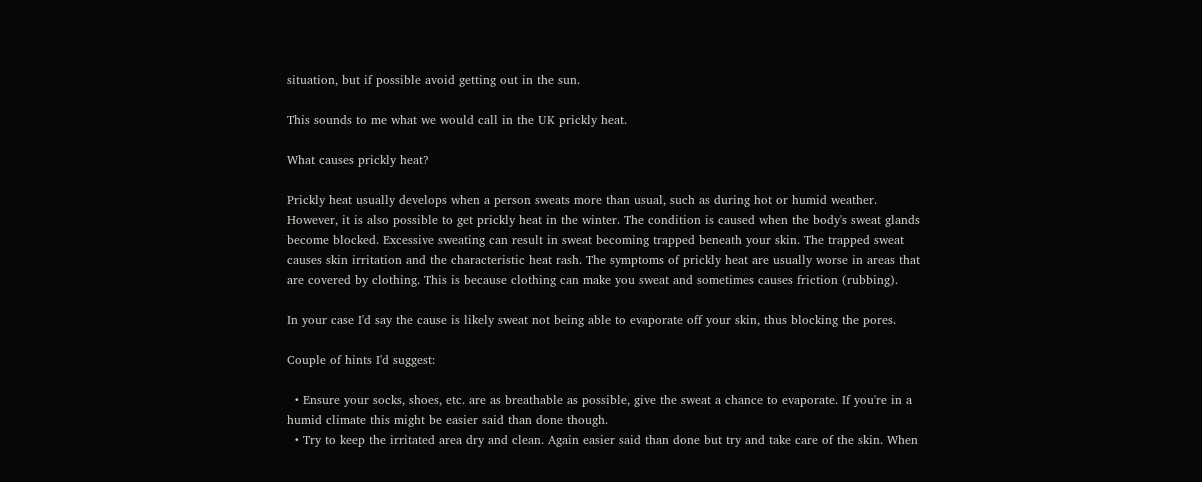situation, but if possible avoid getting out in the sun.

This sounds to me what we would call in the UK prickly heat.

What causes prickly heat?

Prickly heat usually develops when a person sweats more than usual, such as during hot or humid weather. However, it is also possible to get prickly heat in the winter. The condition is caused when the body's sweat glands become blocked. Excessive sweating can result in sweat becoming trapped beneath your skin. The trapped sweat causes skin irritation and the characteristic heat rash. The symptoms of prickly heat are usually worse in areas that are covered by clothing. This is because clothing can make you sweat and sometimes causes friction (rubbing).

In your case I'd say the cause is likely sweat not being able to evaporate off your skin, thus blocking the pores.

Couple of hints I'd suggest:

  • Ensure your socks, shoes, etc. are as breathable as possible, give the sweat a chance to evaporate. If you're in a humid climate this might be easier said than done though.
  • Try to keep the irritated area dry and clean. Again easier said than done but try and take care of the skin. When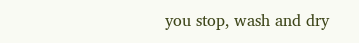you stop, wash and dry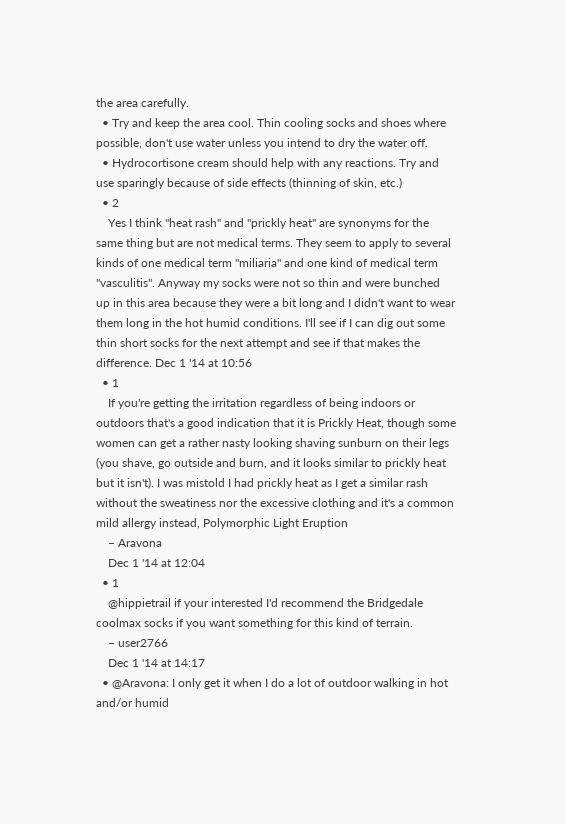the area carefully.
  • Try and keep the area cool. Thin cooling socks and shoes where possible, don't use water unless you intend to dry the water off.
  • Hydrocortisone cream should help with any reactions. Try and use sparingly because of side effects (thinning of skin, etc.)
  • 2
    Yes I think "heat rash" and "prickly heat" are synonyms for the same thing but are not medical terms. They seem to apply to several kinds of one medical term "miliaria" and one kind of medical term "vasculitis". Anyway my socks were not so thin and were bunched up in this area because they were a bit long and I didn't want to wear them long in the hot humid conditions. I'll see if I can dig out some thin short socks for the next attempt and see if that makes the difference. Dec 1 '14 at 10:56
  • 1
    If you're getting the irritation regardless of being indoors or outdoors that's a good indication that it is Prickly Heat, though some women can get a rather nasty looking shaving sunburn on their legs (you shave, go outside and burn, and it looks similar to prickly heat but it isn't). I was mistold I had prickly heat as I get a similar rash without the sweatiness nor the excessive clothing and it's a common mild allergy instead, Polymorphic Light Eruption
    – Aravona
    Dec 1 '14 at 12:04
  • 1
    @hippietrail if your interested I'd recommend the Bridgedale coolmax socks if you want something for this kind of terrain.
    – user2766
    Dec 1 '14 at 14:17
  • @Aravona: I only get it when I do a lot of outdoor walking in hot and/or humid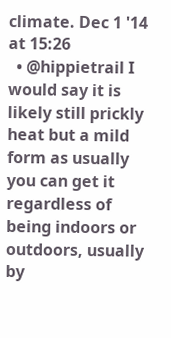climate. Dec 1 '14 at 15:26
  • @hippietrail I would say it is likely still prickly heat but a mild form as usually you can get it regardless of being indoors or outdoors, usually by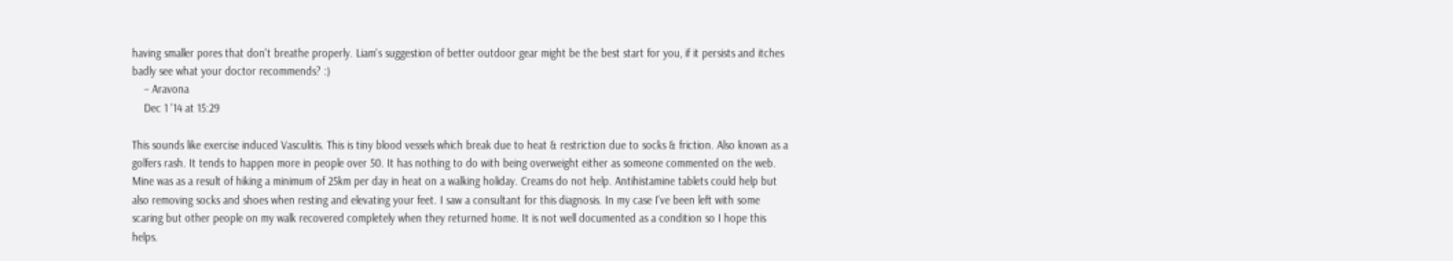having smaller pores that don't breathe properly. Liam's suggestion of better outdoor gear might be the best start for you, if it persists and itches badly see what your doctor recommends? :)
    – Aravona
    Dec 1 '14 at 15:29

This sounds like exercise induced Vasculitis. This is tiny blood vessels which break due to heat & restriction due to socks & friction. Also known as a golfers rash. It tends to happen more in people over 50. It has nothing to do with being overweight either as someone commented on the web. Mine was as a result of hiking a minimum of 25km per day in heat on a walking holiday. Creams do not help. Antihistamine tablets could help but also removing socks and shoes when resting and elevating your feet. I saw a consultant for this diagnosis. In my case I've been left with some scaring but other people on my walk recovered completely when they returned home. It is not well documented as a condition so I hope this helps.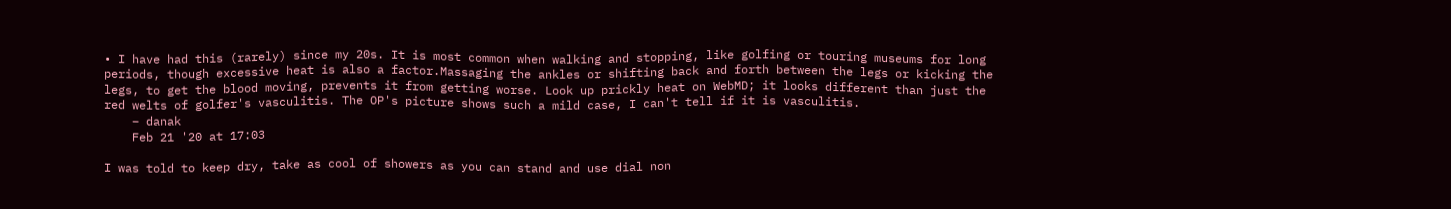• I have had this (rarely) since my 20s. It is most common when walking and stopping, like golfing or touring museums for long periods, though excessive heat is also a factor.Massaging the ankles or shifting back and forth between the legs or kicking the legs, to get the blood moving, prevents it from getting worse. Look up prickly heat on WebMD; it looks different than just the red welts of golfer's vasculitis. The OP's picture shows such a mild case, I can't tell if it is vasculitis.
    – danak
    Feb 21 '20 at 17:03

I was told to keep dry, take as cool of showers as you can stand and use dial non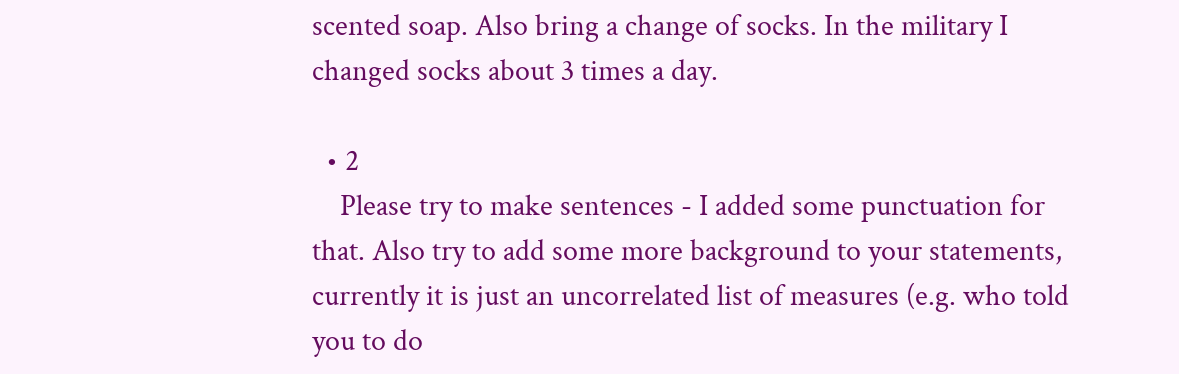scented soap. Also bring a change of socks. In the military I changed socks about 3 times a day.

  • 2
    Please try to make sentences - I added some punctuation for that. Also try to add some more background to your statements, currently it is just an uncorrelated list of measures (e.g. who told you to do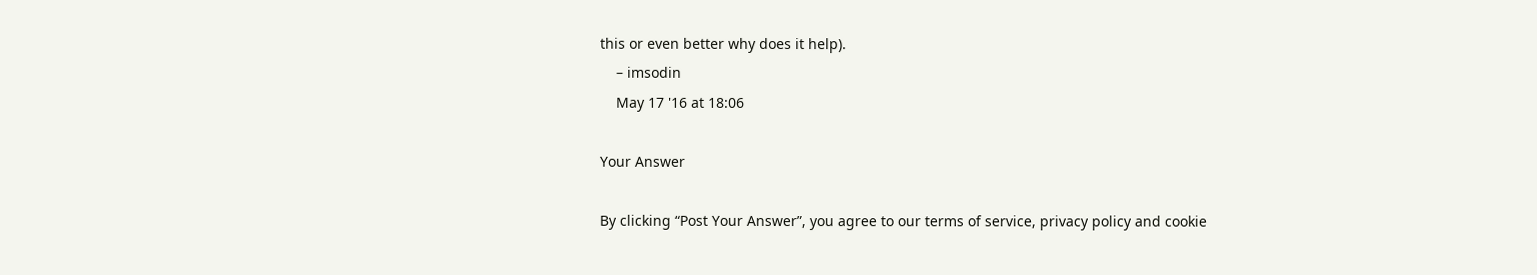this or even better why does it help).
    – imsodin
    May 17 '16 at 18:06

Your Answer

By clicking “Post Your Answer”, you agree to our terms of service, privacy policy and cookie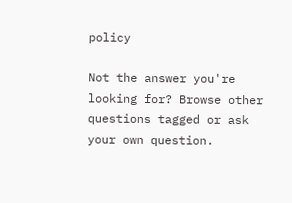policy

Not the answer you're looking for? Browse other questions tagged or ask your own question.